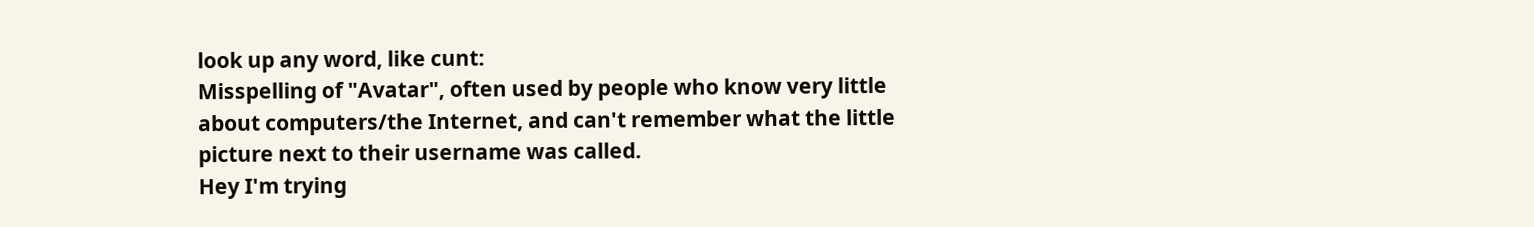look up any word, like cunt:
Misspelling of "Avatar", often used by people who know very little about computers/the Internet, and can't remember what the little picture next to their username was called.
Hey I'm trying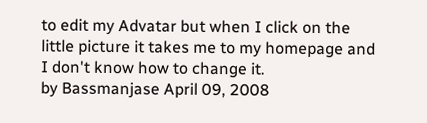to edit my Advatar but when I click on the little picture it takes me to my homepage and I don't know how to change it.
by Bassmanjase April 09, 2008